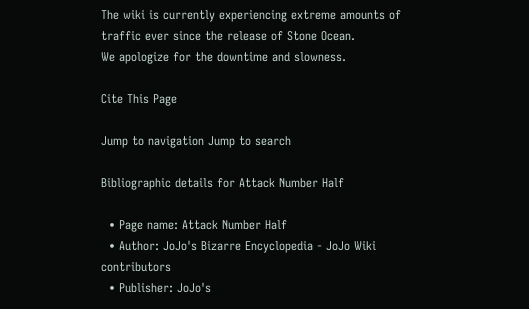The wiki is currently experiencing extreme amounts of traffic ever since the release of Stone Ocean.
We apologize for the downtime and slowness.

Cite This Page

Jump to navigation Jump to search

Bibliographic details for Attack Number Half

  • Page name: Attack Number Half
  • Author: JoJo's Bizarre Encyclopedia - JoJo Wiki contributors
  • Publisher: JoJo's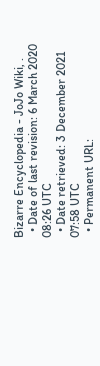Bizarre Encyclopedia - JoJo Wiki, .
  • Date of last revision: 6 March 2020 08:26 UTC
  • Date retrieved: 3 December 2021 07:58 UTC
  • Permanent URL: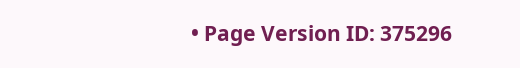• Page Version ID: 375296